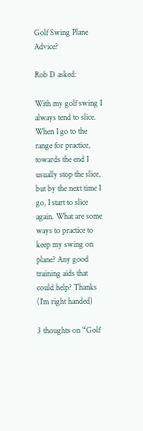Golf Swing Plane Advice?

Rob D asked:

With my golf swing I always tend to slice. When I go to the range for practice, towards the end I usually stop the slice, but by the next time I go, I start to slice again. What are some ways to practice to keep my swing on plane? Any good training aids that could help? Thanks
(I’m right handed)

3 thoughts on “Golf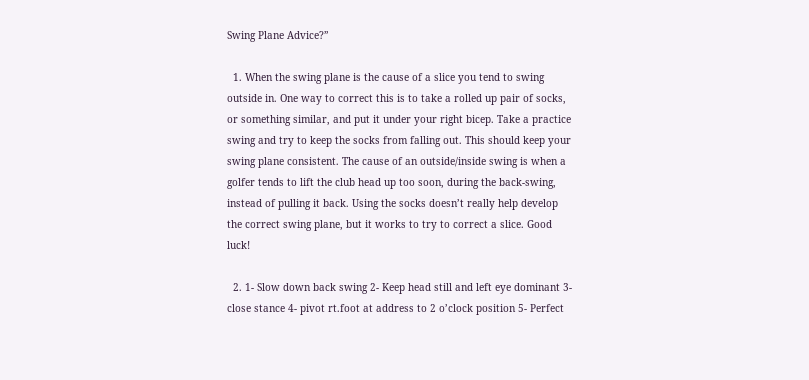Swing Plane Advice?”

  1. When the swing plane is the cause of a slice you tend to swing outside in. One way to correct this is to take a rolled up pair of socks, or something similar, and put it under your right bicep. Take a practice swing and try to keep the socks from falling out. This should keep your swing plane consistent. The cause of an outside/inside swing is when a golfer tends to lift the club head up too soon, during the back-swing, instead of pulling it back. Using the socks doesn’t really help develop the correct swing plane, but it works to try to correct a slice. Good luck!

  2. 1- Slow down back swing 2- Keep head still and left eye dominant 3- close stance 4- pivot rt.foot at address to 2 o’clock position 5- Perfect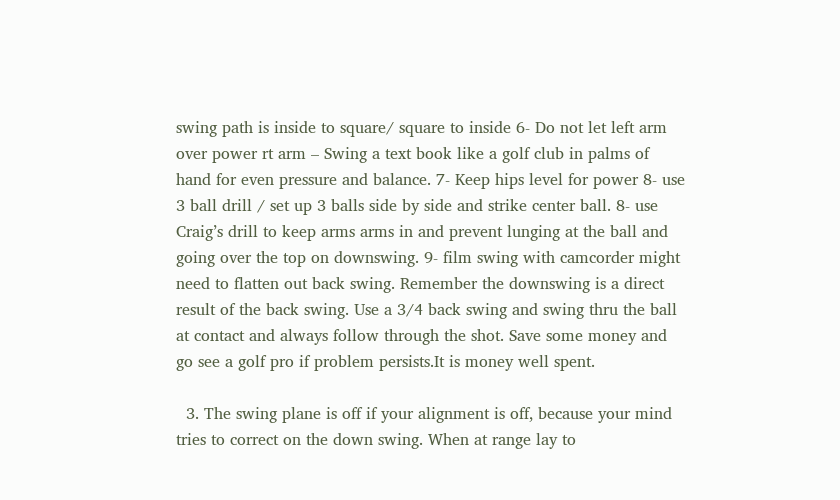swing path is inside to square/ square to inside 6- Do not let left arm over power rt arm – Swing a text book like a golf club in palms of hand for even pressure and balance. 7- Keep hips level for power 8- use 3 ball drill / set up 3 balls side by side and strike center ball. 8- use Craig’s drill to keep arms arms in and prevent lunging at the ball and going over the top on downswing. 9- film swing with camcorder might need to flatten out back swing. Remember the downswing is a direct result of the back swing. Use a 3/4 back swing and swing thru the ball at contact and always follow through the shot. Save some money and go see a golf pro if problem persists.It is money well spent.

  3. The swing plane is off if your alignment is off, because your mind tries to correct on the down swing. When at range lay to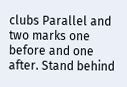clubs Parallel and two marks one before and one after. Stand behind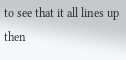to see that it all lines up then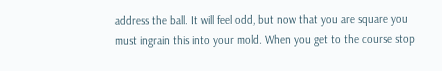address the ball. It will feel odd, but now that you are square you must ingrain this into your mold. When you get to the course stop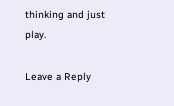thinking and just play.

Leave a Reply